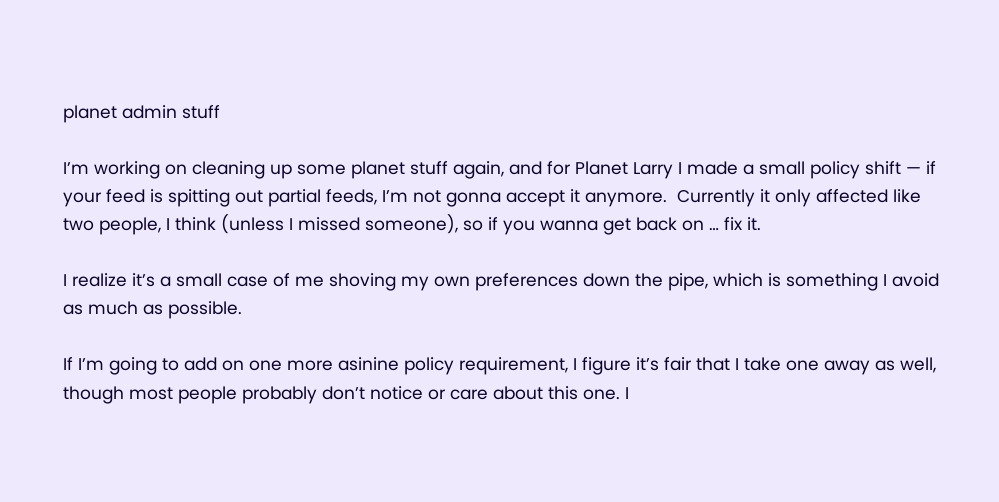planet admin stuff

I’m working on cleaning up some planet stuff again, and for Planet Larry I made a small policy shift — if your feed is spitting out partial feeds, I’m not gonna accept it anymore.  Currently it only affected like two people, I think (unless I missed someone), so if you wanna get back on … fix it.

I realize it’s a small case of me shoving my own preferences down the pipe, which is something I avoid as much as possible.

If I’m going to add on one more asinine policy requirement, I figure it’s fair that I take one away as well, though most people probably don’t notice or care about this one. I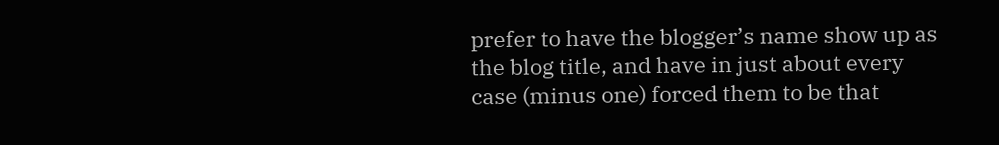prefer to have the blogger’s name show up as the blog title, and have in just about every case (minus one) forced them to be that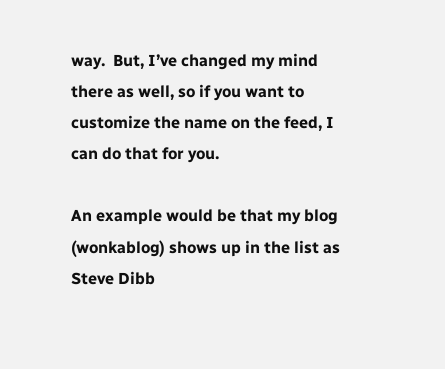way.  But, I’ve changed my mind there as well, so if you want to customize the name on the feed, I can do that for you.

An example would be that my blog (wonkablog) shows up in the list as Steve Dibb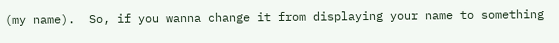(my name).  So, if you wanna change it from displaying your name to something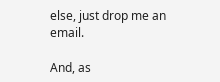else, just drop me an email.

And, as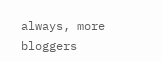always, more bloggers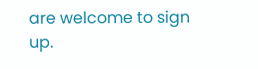are welcome to sign up.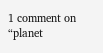1 comment on “planet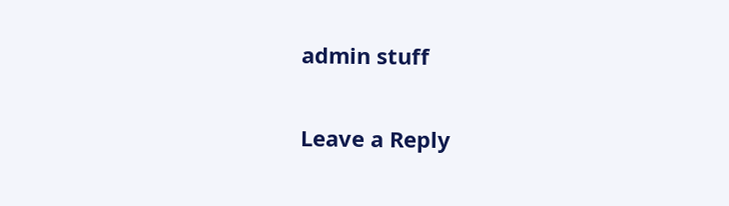admin stuff

Leave a Reply